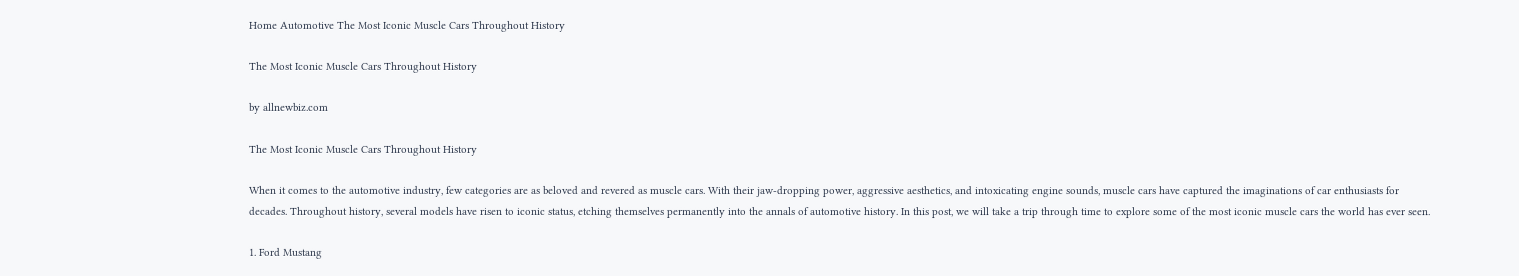Home Automotive The Most Iconic Muscle Cars Throughout History

The Most Iconic Muscle Cars Throughout History

by allnewbiz.com

The Most Iconic Muscle Cars Throughout History

When it comes to the automotive industry, few categories are as beloved and revered as muscle cars. With their jaw-dropping power, aggressive aesthetics, and intoxicating engine sounds, muscle cars have captured the imaginations of car enthusiasts for decades. Throughout history, several models have risen to iconic status, etching themselves permanently into the annals of automotive history. In this post, we will take a trip through time to explore some of the most iconic muscle cars the world has ever seen.

1. Ford Mustang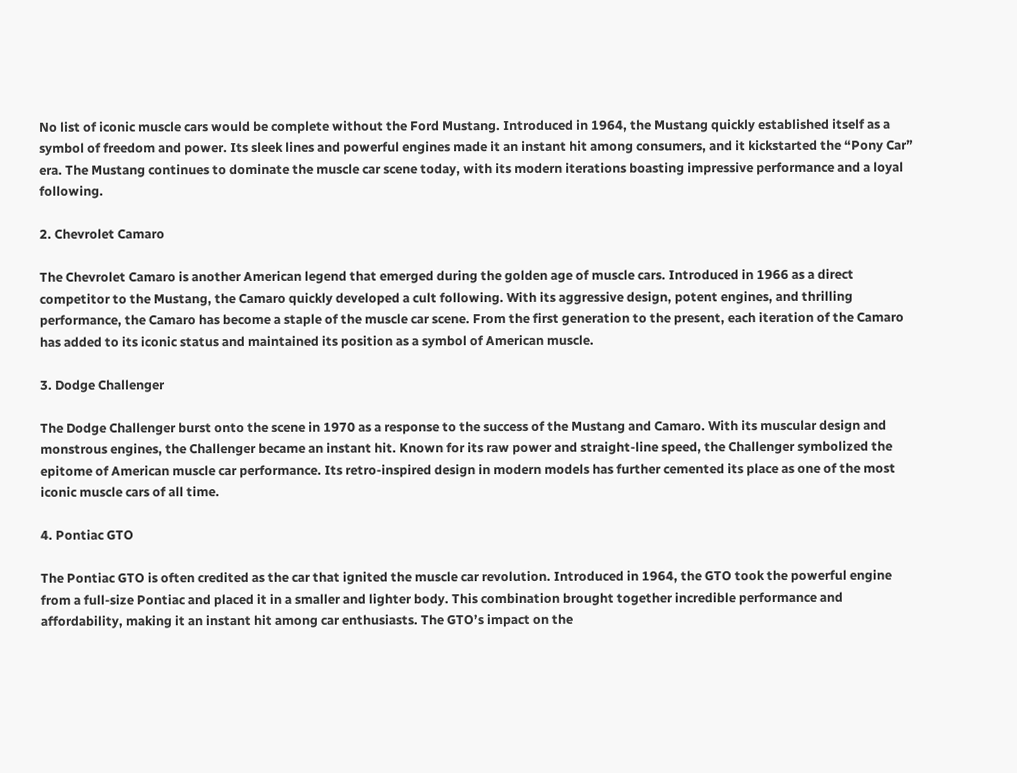No list of iconic muscle cars would be complete without the Ford Mustang. Introduced in 1964, the Mustang quickly established itself as a symbol of freedom and power. Its sleek lines and powerful engines made it an instant hit among consumers, and it kickstarted the “Pony Car” era. The Mustang continues to dominate the muscle car scene today, with its modern iterations boasting impressive performance and a loyal following.

2. Chevrolet Camaro

The Chevrolet Camaro is another American legend that emerged during the golden age of muscle cars. Introduced in 1966 as a direct competitor to the Mustang, the Camaro quickly developed a cult following. With its aggressive design, potent engines, and thrilling performance, the Camaro has become a staple of the muscle car scene. From the first generation to the present, each iteration of the Camaro has added to its iconic status and maintained its position as a symbol of American muscle.

3. Dodge Challenger

The Dodge Challenger burst onto the scene in 1970 as a response to the success of the Mustang and Camaro. With its muscular design and monstrous engines, the Challenger became an instant hit. Known for its raw power and straight-line speed, the Challenger symbolized the epitome of American muscle car performance. Its retro-inspired design in modern models has further cemented its place as one of the most iconic muscle cars of all time.

4. Pontiac GTO

The Pontiac GTO is often credited as the car that ignited the muscle car revolution. Introduced in 1964, the GTO took the powerful engine from a full-size Pontiac and placed it in a smaller and lighter body. This combination brought together incredible performance and affordability, making it an instant hit among car enthusiasts. The GTO’s impact on the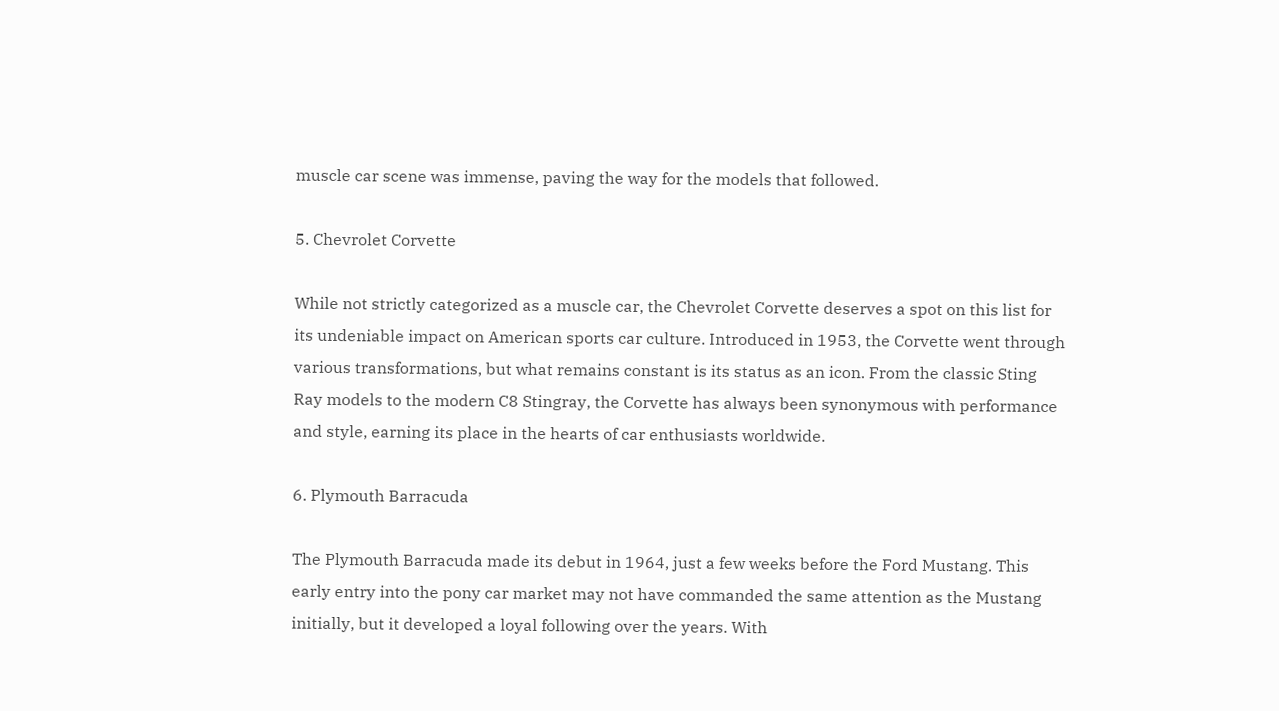muscle car scene was immense, paving the way for the models that followed.

5. Chevrolet Corvette

While not strictly categorized as a muscle car, the Chevrolet Corvette deserves a spot on this list for its undeniable impact on American sports car culture. Introduced in 1953, the Corvette went through various transformations, but what remains constant is its status as an icon. From the classic Sting Ray models to the modern C8 Stingray, the Corvette has always been synonymous with performance and style, earning its place in the hearts of car enthusiasts worldwide.

6. Plymouth Barracuda

The Plymouth Barracuda made its debut in 1964, just a few weeks before the Ford Mustang. This early entry into the pony car market may not have commanded the same attention as the Mustang initially, but it developed a loyal following over the years. With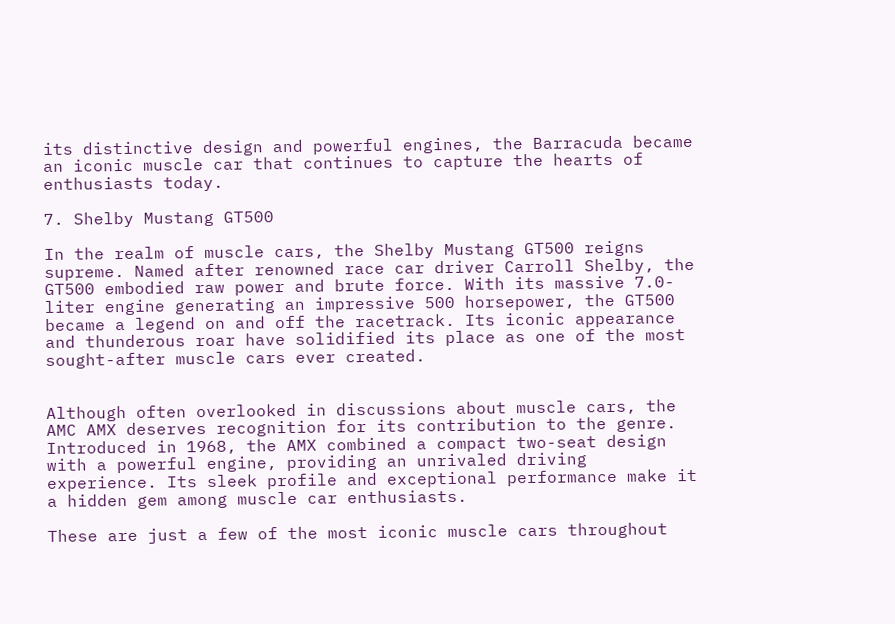its distinctive design and powerful engines, the Barracuda became an iconic muscle car that continues to capture the hearts of enthusiasts today.

7. Shelby Mustang GT500

In the realm of muscle cars, the Shelby Mustang GT500 reigns supreme. Named after renowned race car driver Carroll Shelby, the GT500 embodied raw power and brute force. With its massive 7.0-liter engine generating an impressive 500 horsepower, the GT500 became a legend on and off the racetrack. Its iconic appearance and thunderous roar have solidified its place as one of the most sought-after muscle cars ever created.


Although often overlooked in discussions about muscle cars, the AMC AMX deserves recognition for its contribution to the genre. Introduced in 1968, the AMX combined a compact two-seat design with a powerful engine, providing an unrivaled driving experience. Its sleek profile and exceptional performance make it a hidden gem among muscle car enthusiasts.

These are just a few of the most iconic muscle cars throughout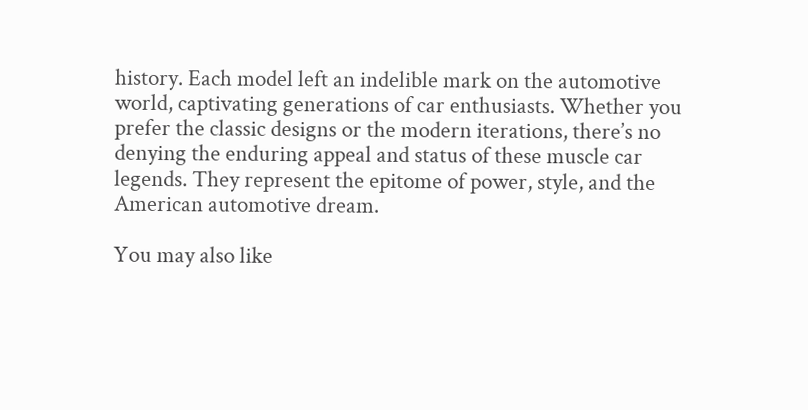history. Each model left an indelible mark on the automotive world, captivating generations of car enthusiasts. Whether you prefer the classic designs or the modern iterations, there’s no denying the enduring appeal and status of these muscle car legends. They represent the epitome of power, style, and the American automotive dream.

You may also like